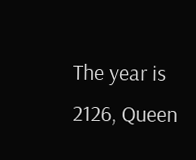The year is 2126, Queen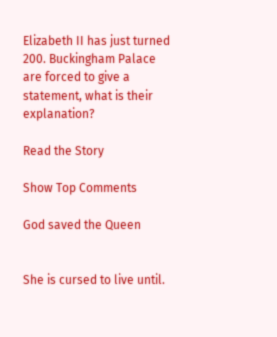Elizabeth II has just turned 200. Buckingham Palace are forced to give a statement, what is their explanation?

Read the Story

Show Top Comments

God saved the Queen


She is cursed to live until.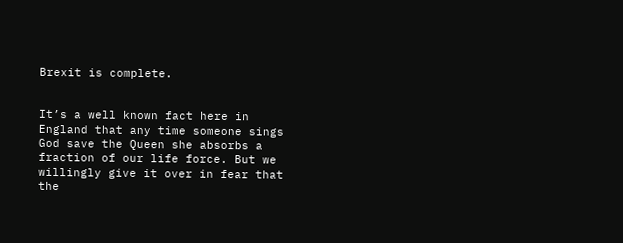Brexit is complete.


It’s a well known fact here in England that any time someone sings God save the Queen she absorbs a fraction of our life force. But we willingly give it over in fear that the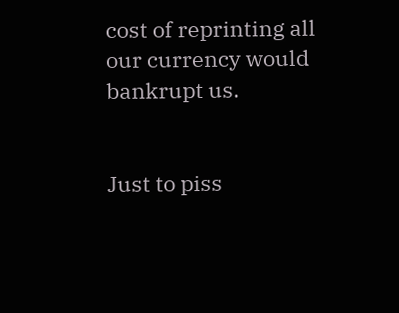cost of reprinting all our currency would bankrupt us.


Just to piss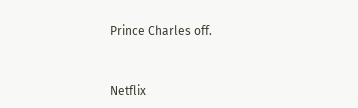Prince Charles off.


Netflix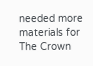needed more materials for The Crown